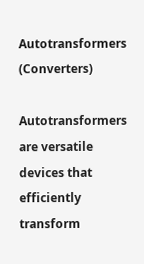Autotransformers (Converters)

Autotransformers are versatile devices that efficiently transform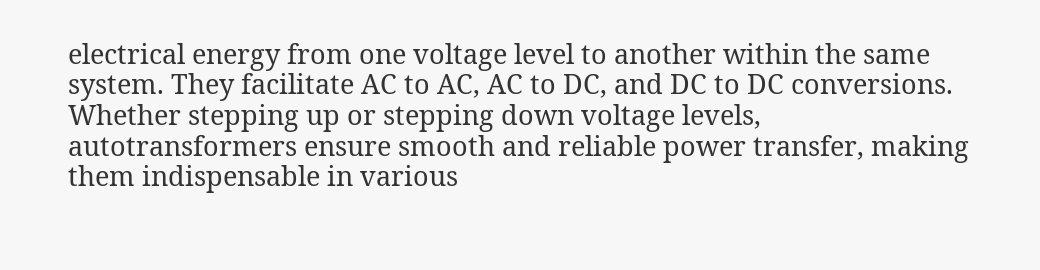electrical energy from one voltage level to another within the same system. They facilitate AC to AC, AC to DC, and DC to DC conversions. Whether stepping up or stepping down voltage levels, autotransformers ensure smooth and reliable power transfer, making them indispensable in various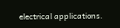electrical applications.